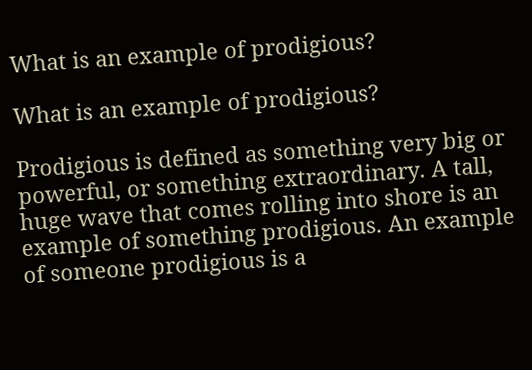What is an example of prodigious?

What is an example of prodigious?

Prodigious is defined as something very big or powerful, or something extraordinary. A tall, huge wave that comes rolling into shore is an example of something prodigious. An example of someone prodigious is a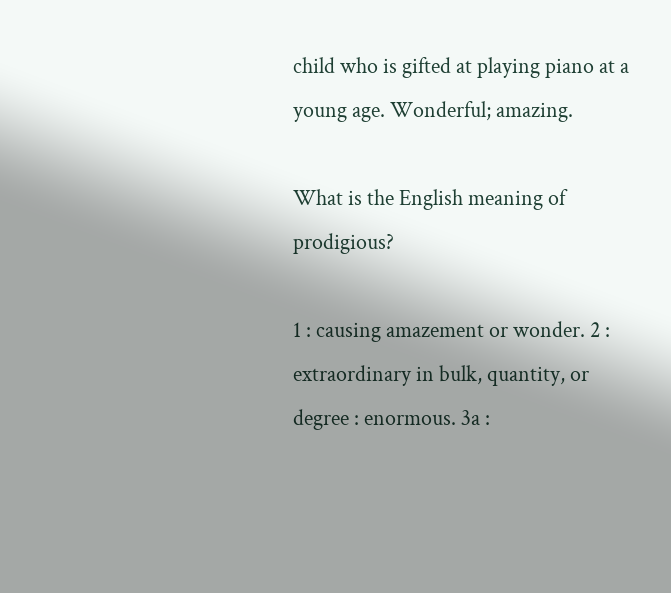child who is gifted at playing piano at a young age. Wonderful; amazing.

What is the English meaning of prodigious?

1 : causing amazement or wonder. 2 : extraordinary in bulk, quantity, or degree : enormous. 3a :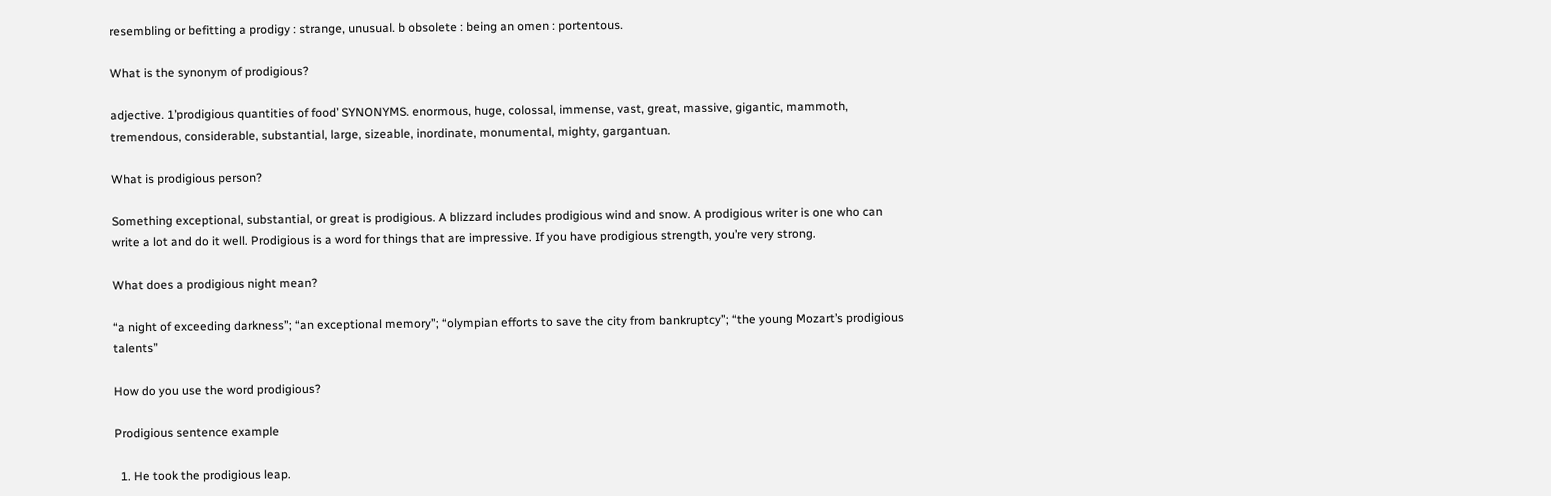resembling or befitting a prodigy : strange, unusual. b obsolete : being an omen : portentous.

What is the synonym of prodigious?

adjective. 1’prodigious quantities of food’ SYNONYMS. enormous, huge, colossal, immense, vast, great, massive, gigantic, mammoth, tremendous, considerable, substantial, large, sizeable, inordinate, monumental, mighty, gargantuan.

What is prodigious person?

Something exceptional, substantial, or great is prodigious. A blizzard includes prodigious wind and snow. A prodigious writer is one who can write a lot and do it well. Prodigious is a word for things that are impressive. If you have prodigious strength, you’re very strong.

What does a prodigious night mean?

“a night of exceeding darkness”; “an exceptional memory”; “olympian efforts to save the city from bankruptcy”; “the young Mozart’s prodigious talents”

How do you use the word prodigious?

Prodigious sentence example

  1. He took the prodigious leap.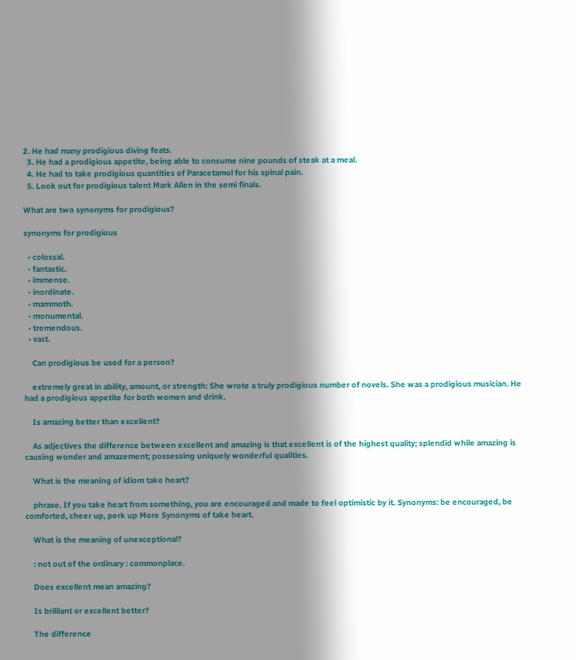2. He had many prodigious diving feats.
  3. He had a prodigious appetite, being able to consume nine pounds of steak at a meal.
  4. He had to take prodigious quantities of Paracetamol for his spinal pain.
  5. Look out for prodigious talent Mark Allen in the semi finals.

What are two synonyms for prodigious?

synonyms for prodigious

  • colossal.
  • fantastic.
  • immense.
  • inordinate.
  • mammoth.
  • monumental.
  • tremendous.
  • vast.

    Can prodigious be used for a person?

    extremely great in ability, amount, or strength: She wrote a truly prodigious number of novels. She was a prodigious musician. He had a prodigious appetite for both women and drink.

    Is amazing better than excellent?

    As adjectives the difference between excellent and amazing is that excellent is of the highest quality; splendid while amazing is causing wonder and amazement; possessing uniquely wonderful qualities.

    What is the meaning of idiom take heart?

    phrase. If you take heart from something, you are encouraged and made to feel optimistic by it. Synonyms: be encouraged, be comforted, cheer up, perk up More Synonyms of take heart.

    What is the meaning of unexceptional?

    : not out of the ordinary : commonplace.

    Does excellent mean amazing?

    Is brilliant or excellent better?

    The difference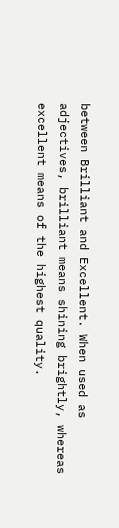between Brilliant and Excellent. When used as adjectives, brilliant means shining brightly, whereas excellent means of the highest quality.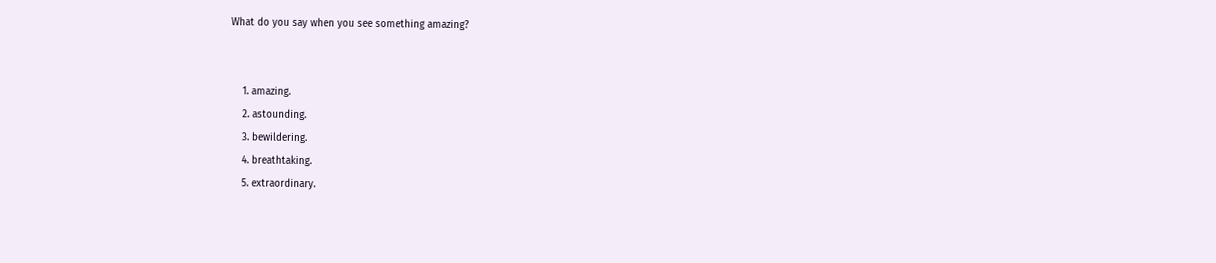What do you say when you see something amazing?


    1. amazing.
    2. astounding.
    3. bewildering.
    4. breathtaking.
    5. extraordinary.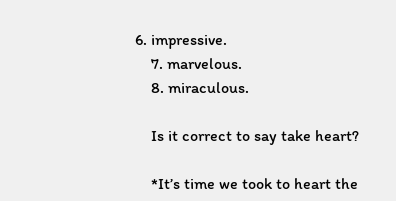6. impressive.
    7. marvelous.
    8. miraculous.

    Is it correct to say take heart?

    *It’s time we took to heart the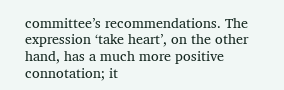committee’s recommendations. The expression ‘take heart’, on the other hand, has a much more positive connotation; it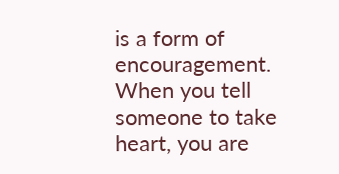is a form of encouragement. When you tell someone to take heart, you are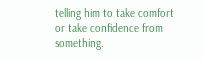telling him to take comfort or take confidence from something.